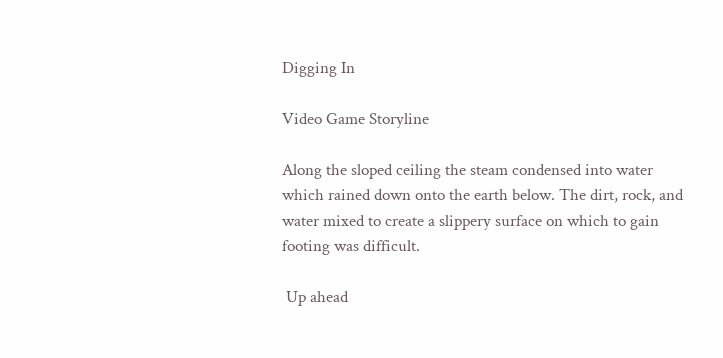Digging In

Video Game Storyline

Along the sloped ceiling the steam condensed into water which rained down onto the earth below. The dirt, rock, and water mixed to create a slippery surface on which to gain footing was difficult.

 Up ahead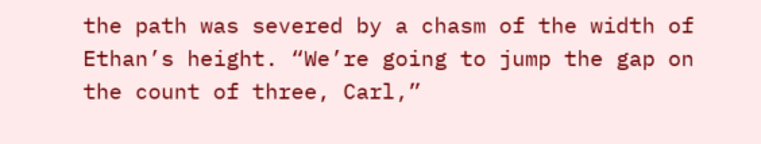the path was severed by a chasm of the width of Ethan’s height. “We’re going to jump the gap on the count of three, Carl,”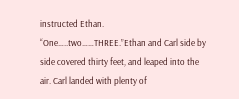instructed Ethan. “One…..two……THREE.”Ethan and Carl side by side covered thirty feet, and leaped into the air. Carl landed with plenty of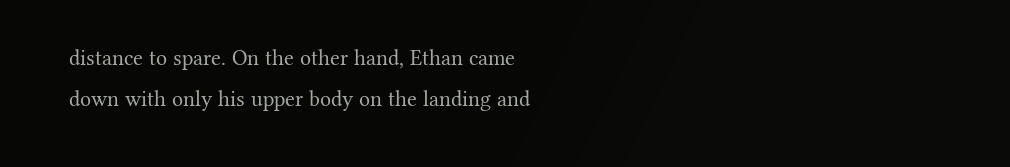distance to spare. On the other hand, Ethan came down with only his upper body on the landing and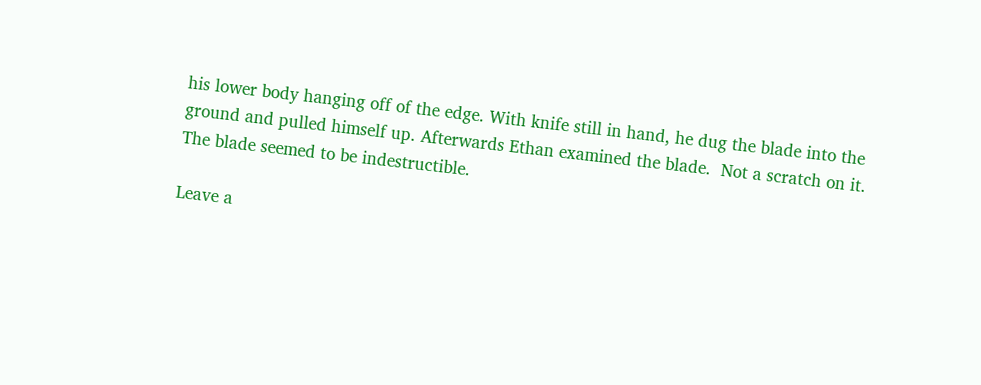his lower body hanging off of the edge. With knife still in hand, he dug the blade into the ground and pulled himself up. Afterwards Ethan examined the blade.  Not a scratch on it. The blade seemed to be indestructible.

Leave a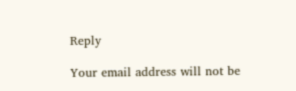Reply

Your email address will not be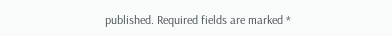published. Required fields are marked *